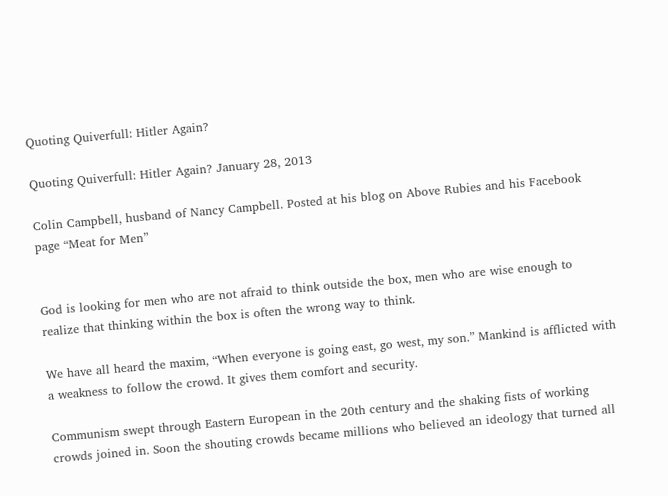Quoting Quiverfull: Hitler Again?

Quoting Quiverfull: Hitler Again? January 28, 2013

Colin Campbell, husband of Nancy Campbell. Posted at his blog on Above Rubies and his Facebook page “Meat for Men”


God is looking for men who are not afraid to think outside the box, men who are wise enough to realize that thinking within the box is often the wrong way to think.

We have all heard the maxim, “When everyone is going east, go west, my son.” Mankind is afflicted with a weakness to follow the crowd. It gives them comfort and security.

Communism swept through Eastern European in the 20th century and the shaking fists of working crowds joined in. Soon the shouting crowds became millions who believed an ideology that turned all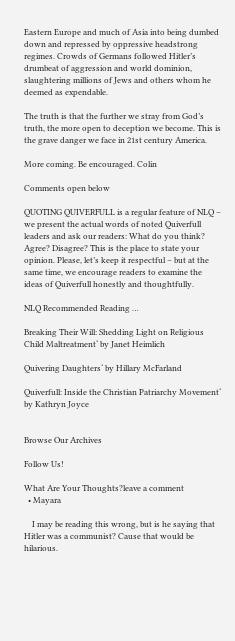Eastern Europe and much of Asia into being dumbed down and repressed by oppressive headstrong regimes. Crowds of Germans followed Hitler’s drumbeat of aggression and world dominion, slaughtering millions of Jews and others whom he deemed as expendable.

The truth is that the further we stray from God’s truth, the more open to deception we become. This is the grave danger we face in 21st century America.

More coming. Be encouraged. Colin

Comments open below

QUOTING QUIVERFULL is a regular feature of NLQ – we present the actual words of noted Quiverfull leaders and ask our readers: What do you think? Agree? Disagree? This is the place to state your opinion. Please, let’s keep it respectful – but at the same time, we encourage readers to examine the ideas of Quiverfull honestly and thoughtfully.

NLQ Recommended Reading …

Breaking Their Will: Shedding Light on Religious Child Maltreatment‘ by Janet Heimlich

Quivering Daughters‘ by Hillary McFarland

Quiverfull: Inside the Christian Patriarchy Movement‘ by Kathryn Joyce


Browse Our Archives

Follow Us!

What Are Your Thoughts?leave a comment
  • Mayara

    I may be reading this wrong, but is he saying that Hitler was a communist? Cause that would be hilarious.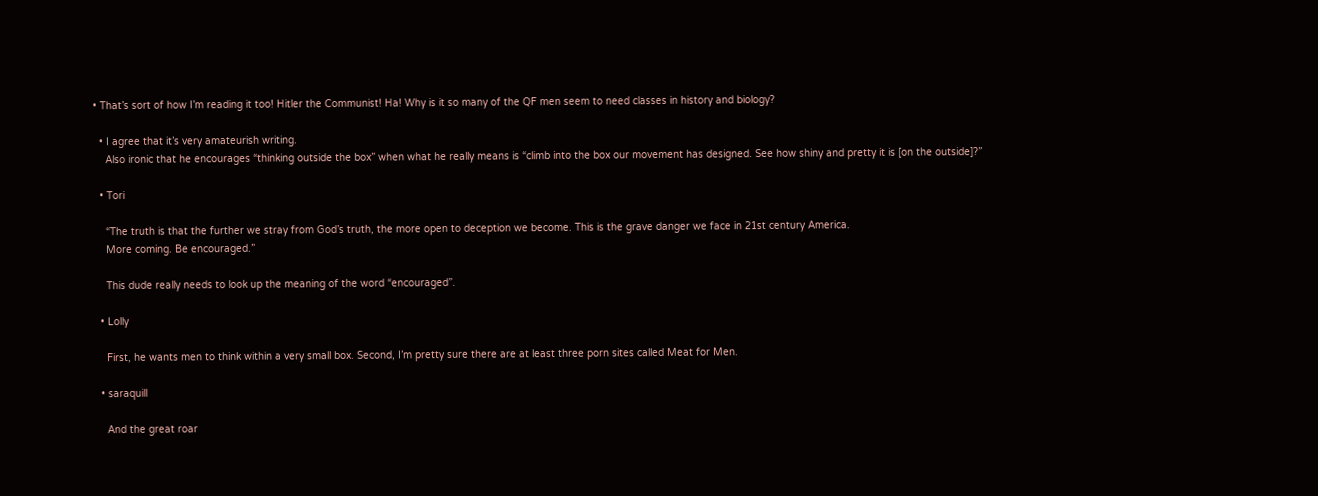• That’s sort of how I’m reading it too! Hitler the Communist! Ha! Why is it so many of the QF men seem to need classes in history and biology?

  • I agree that it’s very amateurish writing.
    Also ironic that he encourages “thinking outside the box” when what he really means is “climb into the box our movement has designed. See how shiny and pretty it is [on the outside]?”

  • Tori

    “The truth is that the further we stray from God’s truth, the more open to deception we become. This is the grave danger we face in 21st century America.
    More coming. Be encouraged.”

    This dude really needs to look up the meaning of the word “encouraged”.

  • Lolly

    First, he wants men to think within a very small box. Second, I’m pretty sure there are at least three porn sites called Meat for Men.

  • saraquill

    And the great roar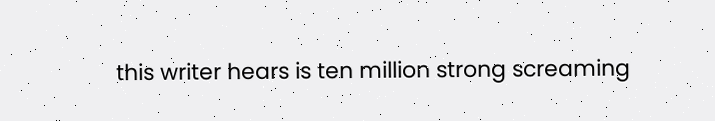this writer hears is ten million strong screaming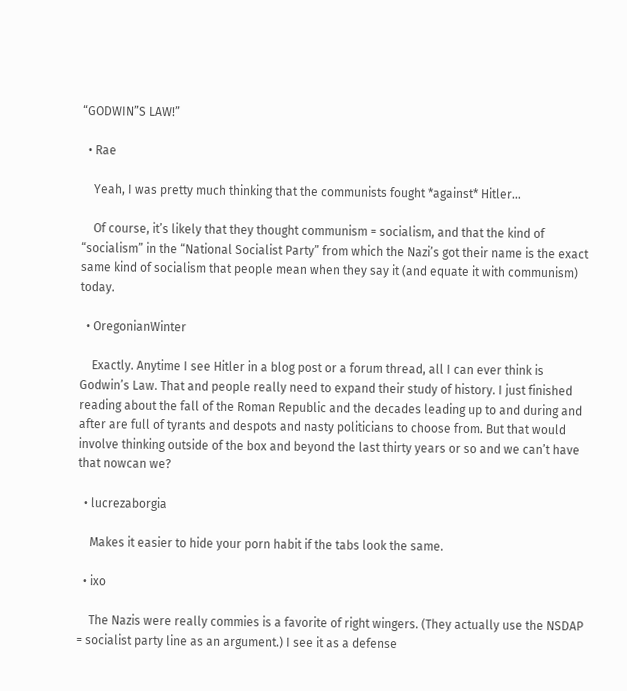“GODWIN”S LAW!”

  • Rae

    Yeah, I was pretty much thinking that the communists fought *against* Hitler…

    Of course, it’s likely that they thought communism = socialism, and that the kind of “socialism” in the “National Socialist Party” from which the Nazi’s got their name is the exact same kind of socialism that people mean when they say it (and equate it with communism) today.

  • OregonianWinter

    Exactly. Anytime I see Hitler in a blog post or a forum thread, all I can ever think is Godwin’s Law. That and people really need to expand their study of history. I just finished reading about the fall of the Roman Republic and the decades leading up to and during and after are full of tyrants and despots and nasty politicians to choose from. But that would involve thinking outside of the box and beyond the last thirty years or so and we can’t have that nowcan we?

  • lucrezaborgia

    Makes it easier to hide your porn habit if the tabs look the same.

  • ixo

    The Nazis were really commies is a favorite of right wingers. (They actually use the NSDAP = socialist party line as an argument.) I see it as a defense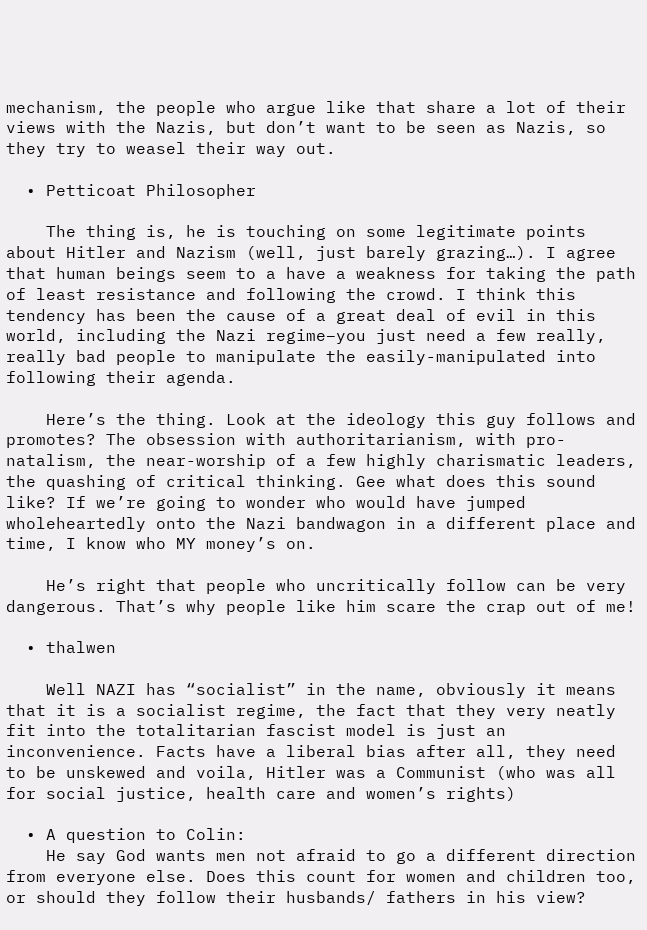mechanism, the people who argue like that share a lot of their views with the Nazis, but don’t want to be seen as Nazis, so they try to weasel their way out.

  • Petticoat Philosopher

    The thing is, he is touching on some legitimate points about Hitler and Nazism (well, just barely grazing…). I agree that human beings seem to a have a weakness for taking the path of least resistance and following the crowd. I think this tendency has been the cause of a great deal of evil in this world, including the Nazi regime–you just need a few really, really bad people to manipulate the easily-manipulated into following their agenda.

    Here’s the thing. Look at the ideology this guy follows and promotes? The obsession with authoritarianism, with pro-natalism, the near-worship of a few highly charismatic leaders, the quashing of critical thinking. Gee what does this sound like? If we’re going to wonder who would have jumped wholeheartedly onto the Nazi bandwagon in a different place and time, I know who MY money’s on.

    He’s right that people who uncritically follow can be very dangerous. That’s why people like him scare the crap out of me!

  • thalwen

    Well NAZI has “socialist” in the name, obviously it means that it is a socialist regime, the fact that they very neatly fit into the totalitarian fascist model is just an inconvenience. Facts have a liberal bias after all, they need to be unskewed and voila, Hitler was a Communist (who was all for social justice, health care and women’s rights)

  • A question to Colin:
    He say God wants men not afraid to go a different direction from everyone else. Does this count for women and children too, or should they follow their husbands/ fathers in his view?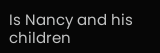Is Nancy and his children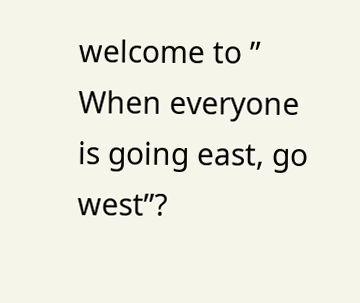welcome to ” When everyone is going east, go west”?